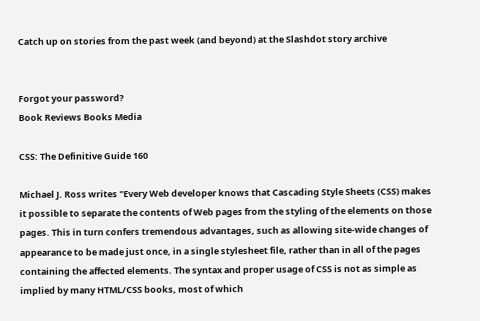Catch up on stories from the past week (and beyond) at the Slashdot story archive


Forgot your password?
Book Reviews Books Media

CSS: The Definitive Guide 160

Michael J. Ross writes "Every Web developer knows that Cascading Style Sheets (CSS) makes it possible to separate the contents of Web pages from the styling of the elements on those pages. This in turn confers tremendous advantages, such as allowing site-wide changes of appearance to be made just once, in a single stylesheet file, rather than in all of the pages containing the affected elements. The syntax and proper usage of CSS is not as simple as implied by many HTML/CSS books, most of which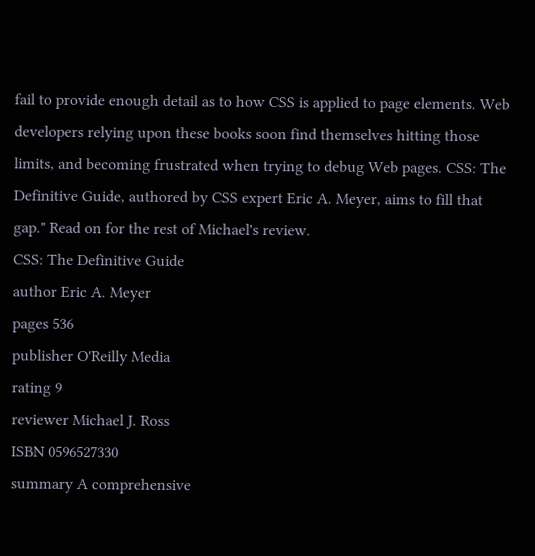fail to provide enough detail as to how CSS is applied to page elements. Web developers relying upon these books soon find themselves hitting those limits, and becoming frustrated when trying to debug Web pages. CSS: The Definitive Guide, authored by CSS expert Eric A. Meyer, aims to fill that gap." Read on for the rest of Michael's review.
CSS: The Definitive Guide
author Eric A. Meyer
pages 536
publisher O'Reilly Media
rating 9
reviewer Michael J. Ross
ISBN 0596527330
summary A comprehensive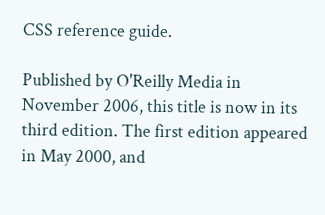CSS reference guide.

Published by O'Reilly Media in November 2006, this title is now in its third edition. The first edition appeared in May 2000, and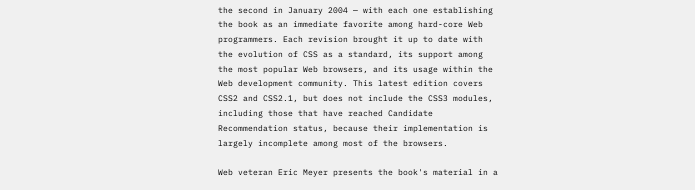the second in January 2004 — with each one establishing the book as an immediate favorite among hard-core Web programmers. Each revision brought it up to date with the evolution of CSS as a standard, its support among the most popular Web browsers, and its usage within the Web development community. This latest edition covers CSS2 and CSS2.1, but does not include the CSS3 modules, including those that have reached Candidate Recommendation status, because their implementation is largely incomplete among most of the browsers.

Web veteran Eric Meyer presents the book's material in a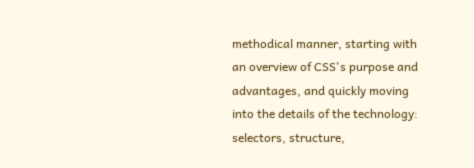methodical manner, starting with an overview of CSS's purpose and advantages, and quickly moving into the details of the technology: selectors, structure,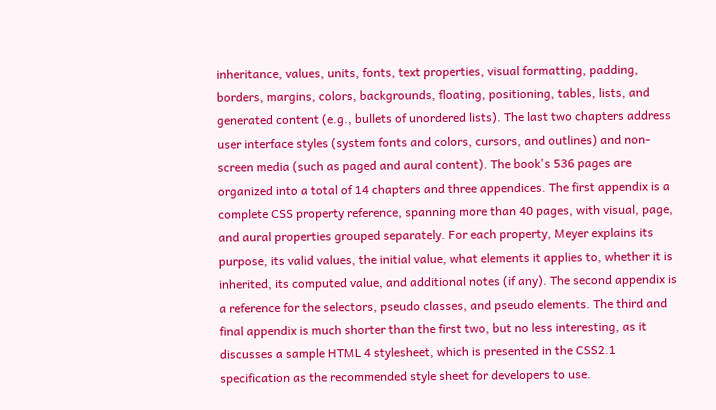inheritance, values, units, fonts, text properties, visual formatting, padding, borders, margins, colors, backgrounds, floating, positioning, tables, lists, and generated content (e.g., bullets of unordered lists). The last two chapters address user interface styles (system fonts and colors, cursors, and outlines) and non-screen media (such as paged and aural content). The book's 536 pages are organized into a total of 14 chapters and three appendices. The first appendix is a complete CSS property reference, spanning more than 40 pages, with visual, page, and aural properties grouped separately. For each property, Meyer explains its purpose, its valid values, the initial value, what elements it applies to, whether it is inherited, its computed value, and additional notes (if any). The second appendix is a reference for the selectors, pseudo classes, and pseudo elements. The third and final appendix is much shorter than the first two, but no less interesting, as it discusses a sample HTML 4 stylesheet, which is presented in the CSS2.1 specification as the recommended style sheet for developers to use.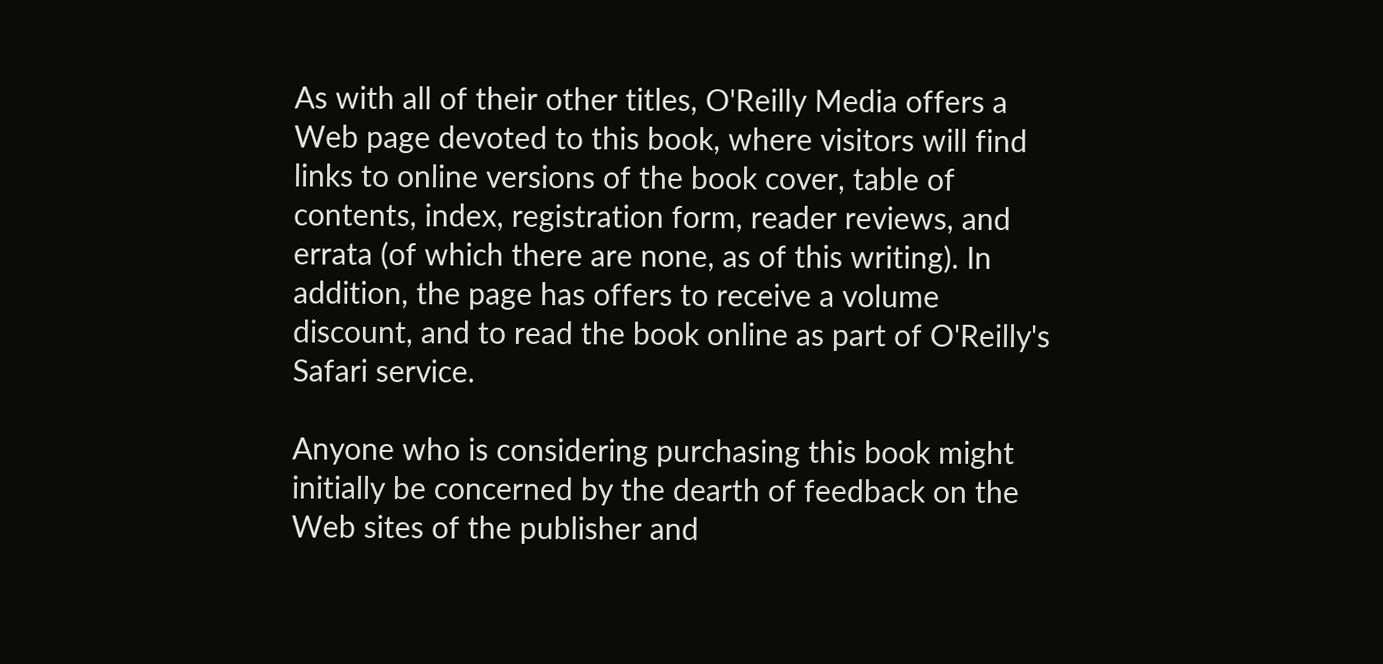As with all of their other titles, O'Reilly Media offers a Web page devoted to this book, where visitors will find links to online versions of the book cover, table of contents, index, registration form, reader reviews, and errata (of which there are none, as of this writing). In addition, the page has offers to receive a volume discount, and to read the book online as part of O'Reilly's Safari service.

Anyone who is considering purchasing this book might initially be concerned by the dearth of feedback on the Web sites of the publisher and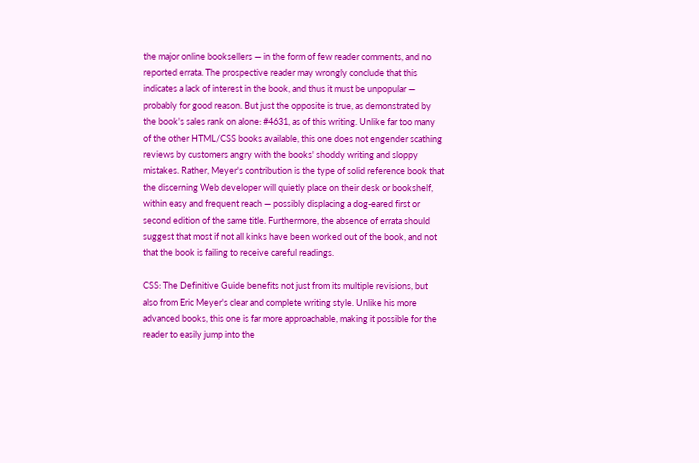the major online booksellers — in the form of few reader comments, and no reported errata. The prospective reader may wrongly conclude that this indicates a lack of interest in the book, and thus it must be unpopular — probably for good reason. But just the opposite is true, as demonstrated by the book's sales rank on alone: #4631, as of this writing. Unlike far too many of the other HTML/CSS books available, this one does not engender scathing reviews by customers angry with the books' shoddy writing and sloppy mistakes. Rather, Meyer's contribution is the type of solid reference book that the discerning Web developer will quietly place on their desk or bookshelf, within easy and frequent reach — possibly displacing a dog-eared first or second edition of the same title. Furthermore, the absence of errata should suggest that most if not all kinks have been worked out of the book, and not that the book is failing to receive careful readings.

CSS: The Definitive Guide benefits not just from its multiple revisions, but also from Eric Meyer's clear and complete writing style. Unlike his more advanced books, this one is far more approachable, making it possible for the reader to easily jump into the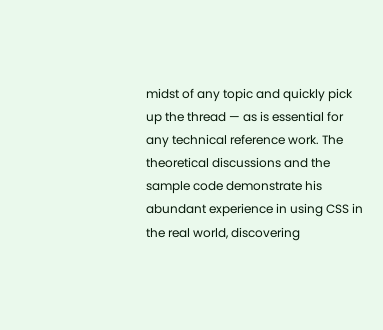midst of any topic and quickly pick up the thread — as is essential for any technical reference work. The theoretical discussions and the sample code demonstrate his abundant experience in using CSS in the real world, discovering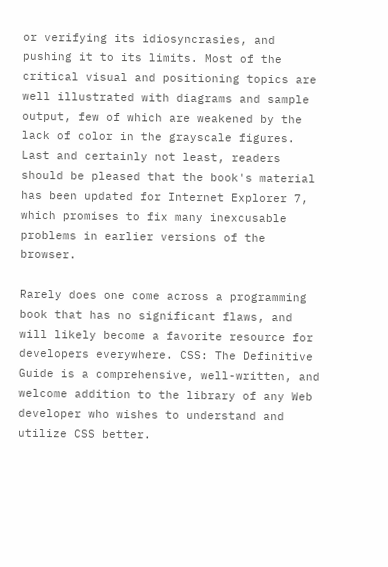or verifying its idiosyncrasies, and pushing it to its limits. Most of the critical visual and positioning topics are well illustrated with diagrams and sample output, few of which are weakened by the lack of color in the grayscale figures. Last and certainly not least, readers should be pleased that the book's material has been updated for Internet Explorer 7, which promises to fix many inexcusable problems in earlier versions of the browser.

Rarely does one come across a programming book that has no significant flaws, and will likely become a favorite resource for developers everywhere. CSS: The Definitive Guide is a comprehensive, well-written, and welcome addition to the library of any Web developer who wishes to understand and utilize CSS better.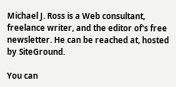Michael J. Ross is a Web consultant, freelance writer, and the editor of's free newsletter. He can be reached at, hosted by SiteGround.

You can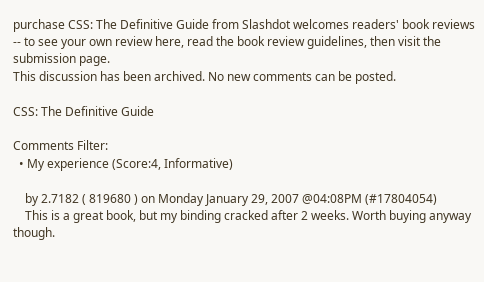purchase CSS: The Definitive Guide from Slashdot welcomes readers' book reviews -- to see your own review here, read the book review guidelines, then visit the submission page.
This discussion has been archived. No new comments can be posted.

CSS: The Definitive Guide

Comments Filter:
  • My experience (Score:4, Informative)

    by 2.7182 ( 819680 ) on Monday January 29, 2007 @04:08PM (#17804054)
    This is a great book, but my binding cracked after 2 weeks. Worth buying anyway though.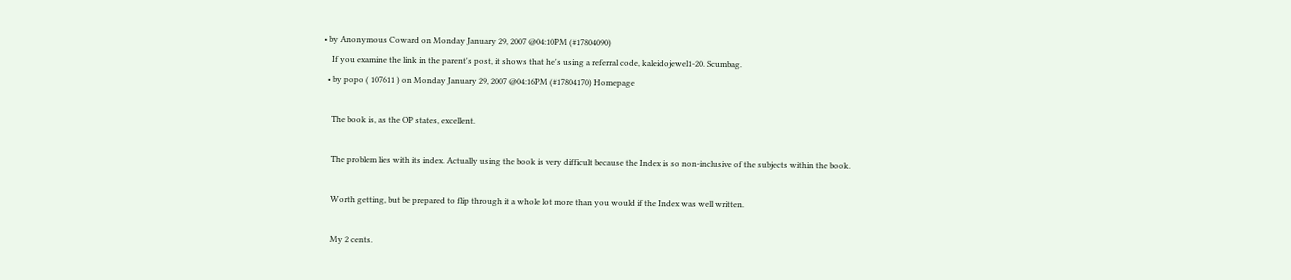• by Anonymous Coward on Monday January 29, 2007 @04:10PM (#17804090)
    If you examine the link in the parent's post, it shows that he's using a referral code, kaleidojewel1-20. Scumbag.
  • by popo ( 107611 ) on Monday January 29, 2007 @04:16PM (#17804170) Homepage

    The book is, as the OP states, excellent.

    The problem lies with its index. Actually using the book is very difficult because the Index is so non-inclusive of the subjects within the book.

    Worth getting, but be prepared to flip through it a whole lot more than you would if the Index was well written.

    My 2 cents.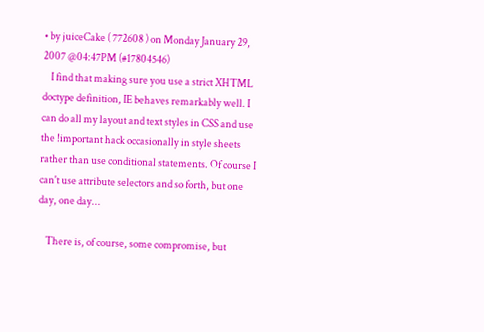• by juiceCake ( 772608 ) on Monday January 29, 2007 @04:47PM (#17804546)
    I find that making sure you use a strict XHTML doctype definition, IE behaves remarkably well. I can do all my layout and text styles in CSS and use the !important hack occasionally in style sheets rather than use conditional statements. Of course I can't use attribute selectors and so forth, but one day, one day...

    There is, of course, some compromise, but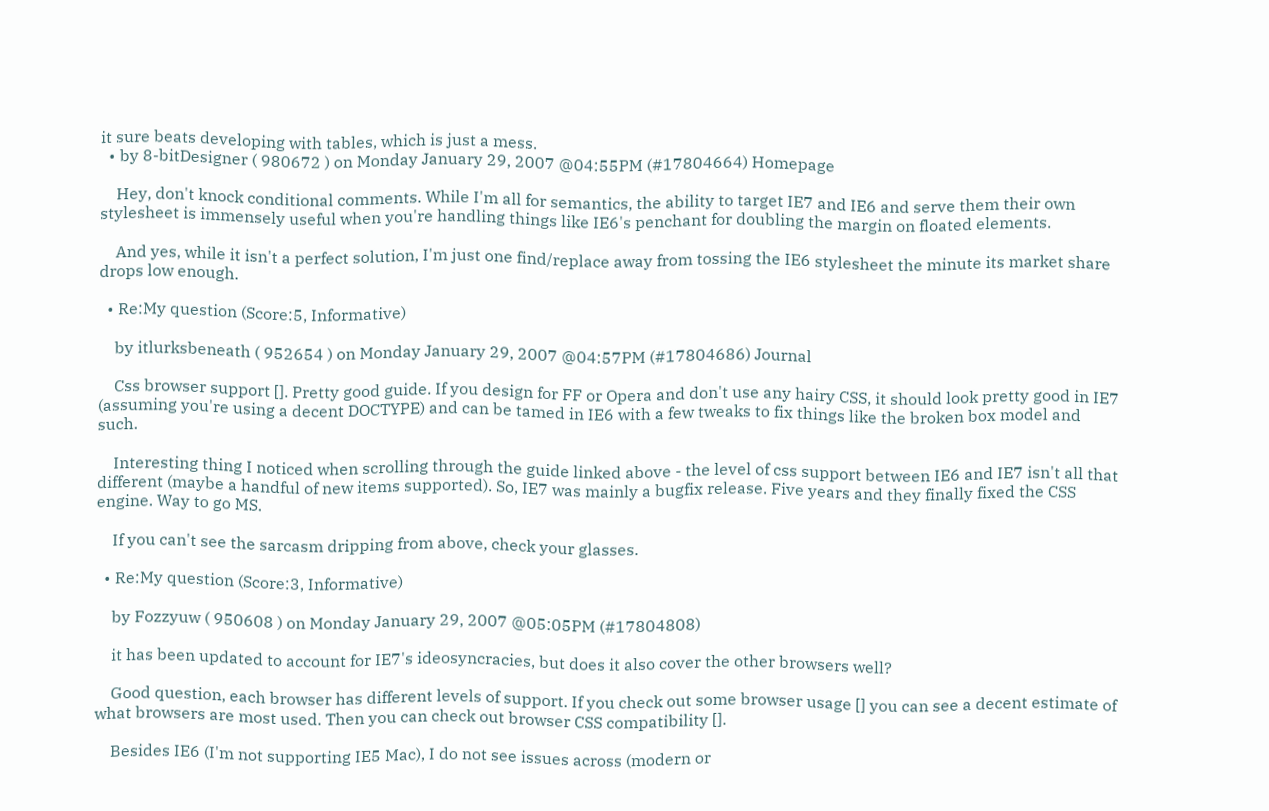it sure beats developing with tables, which is just a mess.
  • by 8-bitDesigner ( 980672 ) on Monday January 29, 2007 @04:55PM (#17804664) Homepage

    Hey, don't knock conditional comments. While I'm all for semantics, the ability to target IE7 and IE6 and serve them their own stylesheet is immensely useful when you're handling things like IE6's penchant for doubling the margin on floated elements.

    And yes, while it isn't a perfect solution, I'm just one find/replace away from tossing the IE6 stylesheet the minute its market share drops low enough.

  • Re:My question (Score:5, Informative)

    by itlurksbeneath ( 952654 ) on Monday January 29, 2007 @04:57PM (#17804686) Journal

    Css browser support []. Pretty good guide. If you design for FF or Opera and don't use any hairy CSS, it should look pretty good in IE7 (assuming you're using a decent DOCTYPE) and can be tamed in IE6 with a few tweaks to fix things like the broken box model and such.

    Interesting thing I noticed when scrolling through the guide linked above - the level of css support between IE6 and IE7 isn't all that different (maybe a handful of new items supported). So, IE7 was mainly a bugfix release. Five years and they finally fixed the CSS engine. Way to go MS.

    If you can't see the sarcasm dripping from above, check your glasses.

  • Re:My question (Score:3, Informative)

    by Fozzyuw ( 950608 ) on Monday January 29, 2007 @05:05PM (#17804808)

    it has been updated to account for IE7's ideosyncracies, but does it also cover the other browsers well?

    Good question, each browser has different levels of support. If you check out some browser usage [] you can see a decent estimate of what browsers are most used. Then you can check out browser CSS compatibility [].

    Besides IE6 (I'm not supporting IE5 Mac), I do not see issues across (modern or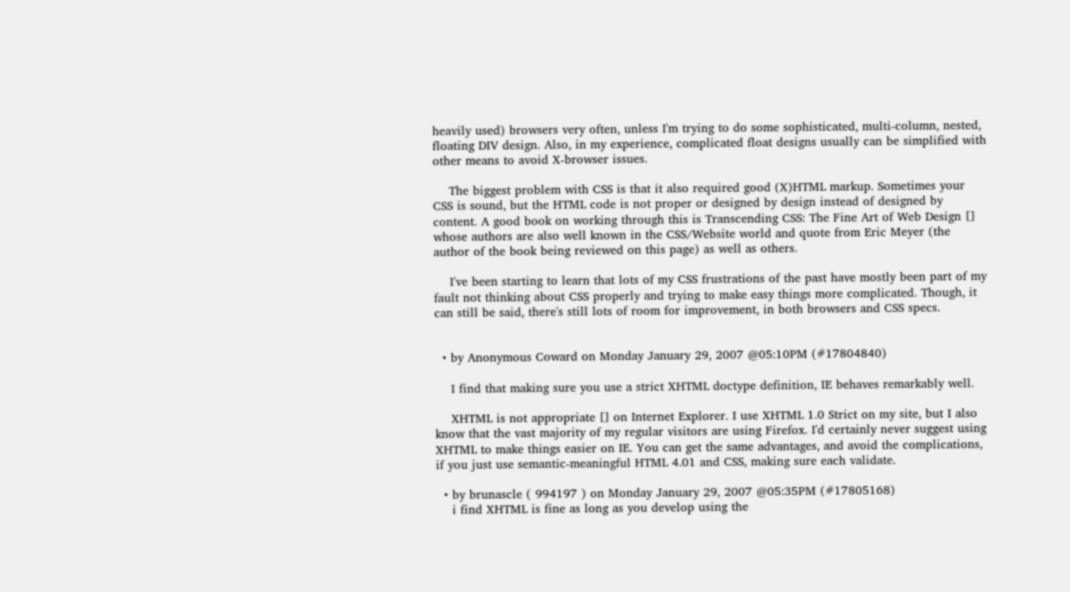heavily used) browsers very often, unless I'm trying to do some sophisticated, multi-column, nested, floating DIV design. Also, in my experience, complicated float designs usually can be simplified with other means to avoid X-browser issues.

    The biggest problem with CSS is that it also required good (X)HTML markup. Sometimes your CSS is sound, but the HTML code is not proper or designed by design instead of designed by content. A good book on working through this is Transcending CSS: The Fine Art of Web Design [] whose authors are also well known in the CSS/Website world and quote from Eric Meyer (the author of the book being reviewed on this page) as well as others.

    I've been starting to learn that lots of my CSS frustrations of the past have mostly been part of my fault not thinking about CSS properly and trying to make easy things more complicated. Though, it can still be said, there's still lots of room for improvement, in both browsers and CSS specs.


  • by Anonymous Coward on Monday January 29, 2007 @05:10PM (#17804840)

    I find that making sure you use a strict XHTML doctype definition, IE behaves remarkably well.

    XHTML is not appropriate [] on Internet Explorer. I use XHTML 1.0 Strict on my site, but I also know that the vast majority of my regular visitors are using Firefox. I'd certainly never suggest using XHTML to make things easier on IE. You can get the same advantages, and avoid the complications, if you just use semantic-meaningful HTML 4.01 and CSS, making sure each validate.

  • by brunascle ( 994197 ) on Monday January 29, 2007 @05:35PM (#17805168)
    i find XHTML is fine as long as you develop using the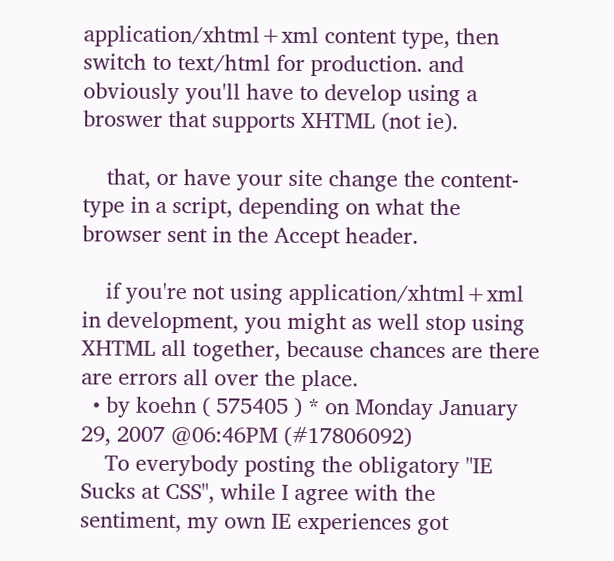application/xhtml+xml content type, then switch to text/html for production. and obviously you'll have to develop using a broswer that supports XHTML (not ie).

    that, or have your site change the content-type in a script, depending on what the browser sent in the Accept header.

    if you're not using application/xhtml+xml in development, you might as well stop using XHTML all together, because chances are there are errors all over the place.
  • by koehn ( 575405 ) * on Monday January 29, 2007 @06:46PM (#17806092)
    To everybody posting the obligatory "IE Sucks at CSS", while I agree with the sentiment, my own IE experiences got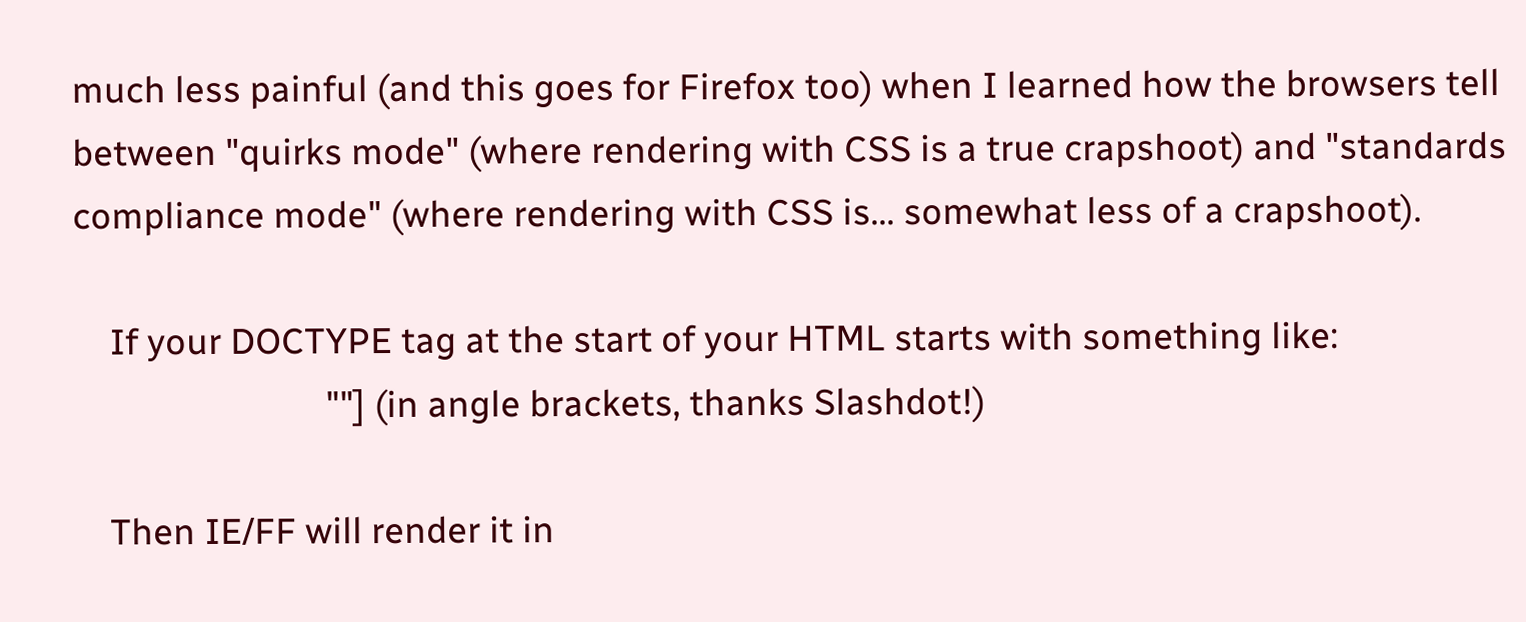much less painful (and this goes for Firefox too) when I learned how the browsers tell between "quirks mode" (where rendering with CSS is a true crapshoot) and "standards compliance mode" (where rendering with CSS is... somewhat less of a crapshoot).

    If your DOCTYPE tag at the start of your HTML starts with something like:
                            ""] (in angle brackets, thanks Slashdot!)

    Then IE/FF will render it in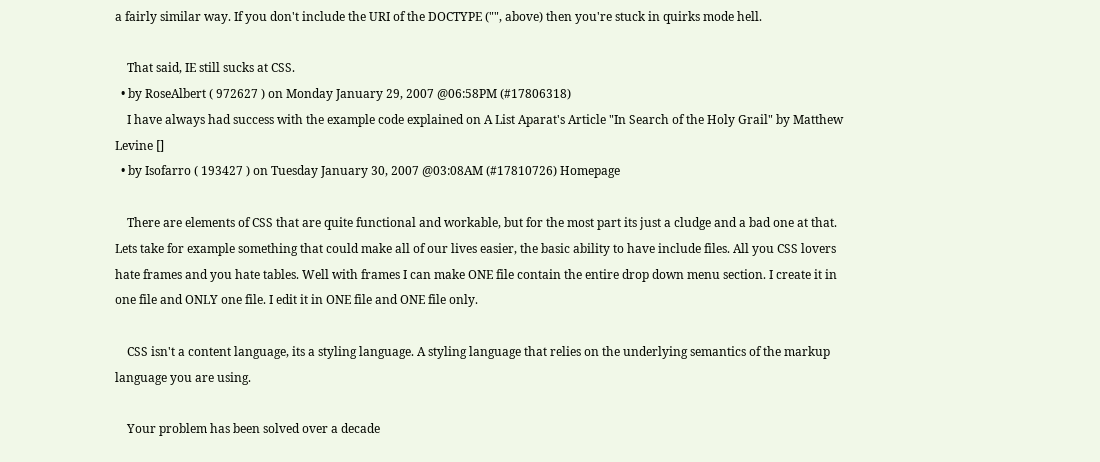a fairly similar way. If you don't include the URI of the DOCTYPE ("", above) then you're stuck in quirks mode hell.

    That said, IE still sucks at CSS.
  • by RoseAlbert ( 972627 ) on Monday January 29, 2007 @06:58PM (#17806318)
    I have always had success with the example code explained on A List Aparat's Article "In Search of the Holy Grail" by Matthew Levine []
  • by Isofarro ( 193427 ) on Tuesday January 30, 2007 @03:08AM (#17810726) Homepage

    There are elements of CSS that are quite functional and workable, but for the most part its just a cludge and a bad one at that. Lets take for example something that could make all of our lives easier, the basic ability to have include files. All you CSS lovers hate frames and you hate tables. Well with frames I can make ONE file contain the entire drop down menu section. I create it in one file and ONLY one file. I edit it in ONE file and ONE file only.

    CSS isn't a content language, its a styling language. A styling language that relies on the underlying semantics of the markup language you are using.

    Your problem has been solved over a decade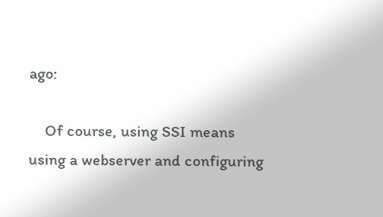ago:

    Of course, using SSI means using a webserver and configuring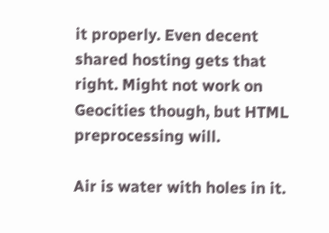it properly. Even decent shared hosting gets that right. Might not work on Geocities though, but HTML preprocessing will.

Air is water with holes in it.